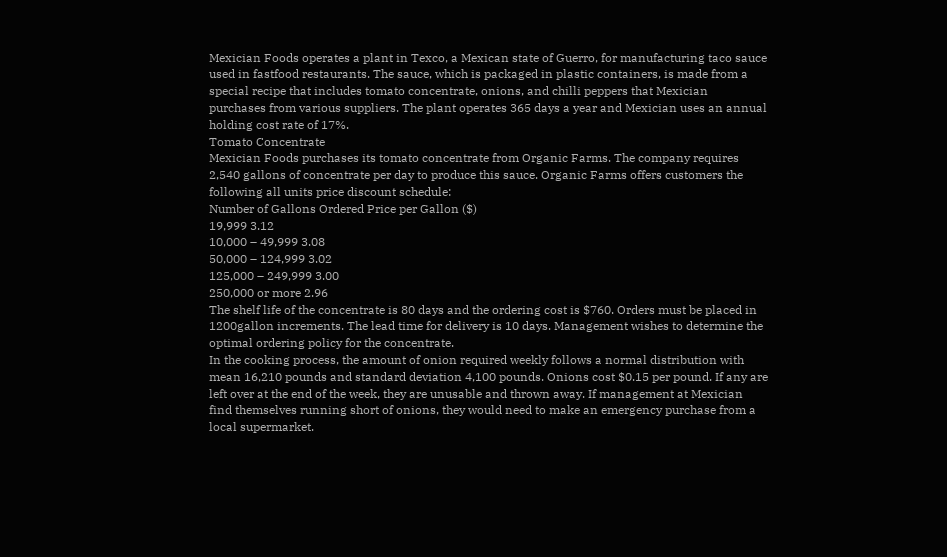Mexician Foods operates a plant in Texco, a Mexican state of Guerro, for manufacturing taco sauce
used in fastfood restaurants. The sauce, which is packaged in plastic containers, is made from a
special recipe that includes tomato concentrate, onions, and chilli peppers that Mexician
purchases from various suppliers. The plant operates 365 days a year and Mexician uses an annual
holding cost rate of 17%.
Tomato Concentrate
Mexician Foods purchases its tomato concentrate from Organic Farms. The company requires
2,540 gallons of concentrate per day to produce this sauce. Organic Farms offers customers the
following all units price discount schedule:
Number of Gallons Ordered Price per Gallon ($)
19,999 3.12
10,000 – 49,999 3.08
50,000 – 124,999 3.02
125,000 – 249,999 3.00
250,000 or more 2.96
The shelf life of the concentrate is 80 days and the ordering cost is $760. Orders must be placed in
1200gallon increments. The lead time for delivery is 10 days. Management wishes to determine the
optimal ordering policy for the concentrate.
In the cooking process, the amount of onion required weekly follows a normal distribution with
mean 16,210 pounds and standard deviation 4,100 pounds. Onions cost $0.15 per pound. If any are
left over at the end of the week, they are unusable and thrown away. If management at Mexician
find themselves running short of onions, they would need to make an emergency purchase from a
local supermarket.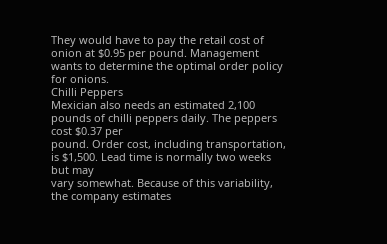They would have to pay the retail cost of onion at $0.95 per pound. Management
wants to determine the optimal order policy for onions.
Chilli Peppers
Mexician also needs an estimated 2,100 pounds of chilli peppers daily. The peppers cost $0.37 per
pound. Order cost, including transportation, is $1,500. Lead time is normally two weeks but may
vary somewhat. Because of this variability, the company estimates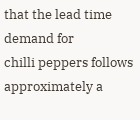that the lead time demand for
chilli peppers follows approximately a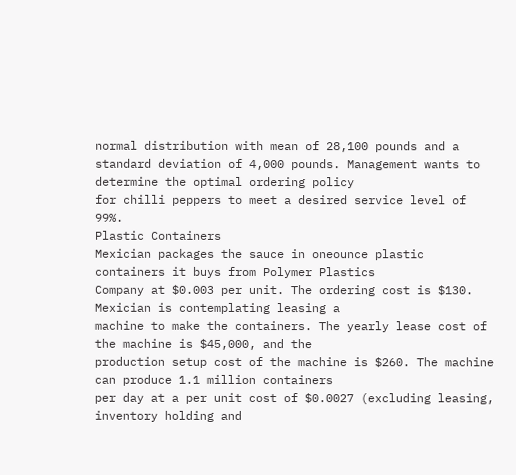normal distribution with mean of 28,100 pounds and a
standard deviation of 4,000 pounds. Management wants to determine the optimal ordering policy
for chilli peppers to meet a desired service level of 99%.
Plastic Containers
Mexician packages the sauce in oneounce plastic containers it buys from Polymer Plastics
Company at $0.003 per unit. The ordering cost is $130. Mexician is contemplating leasing a
machine to make the containers. The yearly lease cost of the machine is $45,000, and the
production setup cost of the machine is $260. The machine can produce 1.1 million containers
per day at a per unit cost of $0.0027 (excluding leasing, inventory holding and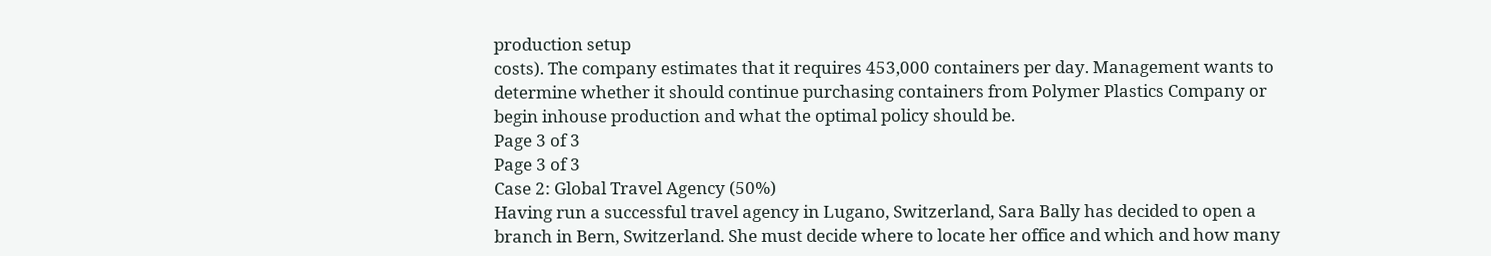production setup
costs). The company estimates that it requires 453,000 containers per day. Management wants to
determine whether it should continue purchasing containers from Polymer Plastics Company or
begin inhouse production and what the optimal policy should be.
Page 3 of 3
Page 3 of 3
Case 2: Global Travel Agency (50%)
Having run a successful travel agency in Lugano, Switzerland, Sara Bally has decided to open a
branch in Bern, Switzerland. She must decide where to locate her office and which and how many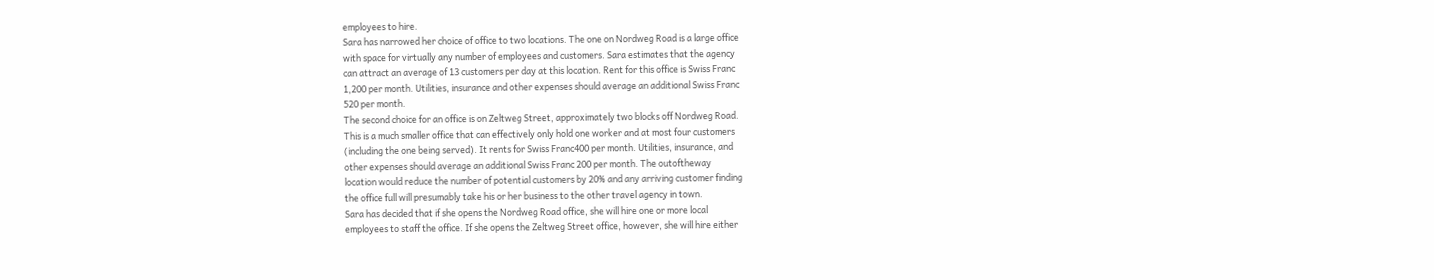employees to hire.
Sara has narrowed her choice of office to two locations. The one on Nordweg Road is a large office
with space for virtually any number of employees and customers. Sara estimates that the agency
can attract an average of 13 customers per day at this location. Rent for this office is Swiss Franc
1,200 per month. Utilities, insurance and other expenses should average an additional Swiss Franc
520 per month.
The second choice for an office is on Zeltweg Street, approximately two blocks off Nordweg Road.
This is a much smaller office that can effectively only hold one worker and at most four customers
(including the one being served). It rents for Swiss Franc400 per month. Utilities, insurance, and
other expenses should average an additional Swiss Franc 200 per month. The outoftheway
location would reduce the number of potential customers by 20% and any arriving customer finding
the office full will presumably take his or her business to the other travel agency in town.
Sara has decided that if she opens the Nordweg Road office, she will hire one or more local
employees to staff the office. If she opens the Zeltweg Street office, however, she will hire either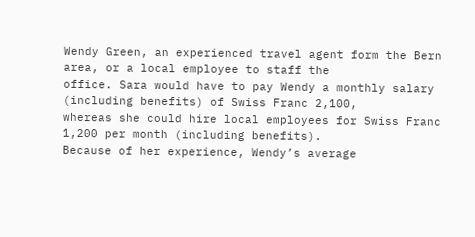Wendy Green, an experienced travel agent form the Bern area, or a local employee to staff the
office. Sara would have to pay Wendy a monthly salary (including benefits) of Swiss Franc 2,100,
whereas she could hire local employees for Swiss Franc 1,200 per month (including benefits).
Because of her experience, Wendy’s average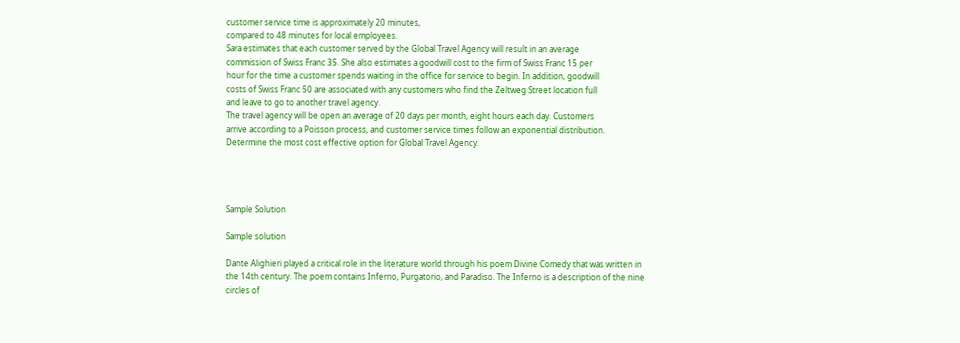customer service time is approximately 20 minutes,
compared to 48 minutes for local employees.
Sara estimates that each customer served by the Global Travel Agency will result in an average
commission of Swiss Franc 35. She also estimates a goodwill cost to the firm of Swiss Franc 15 per
hour for the time a customer spends waiting in the office for service to begin. In addition, goodwill
costs of Swiss Franc 50 are associated with any customers who find the Zeltweg Street location full
and leave to go to another travel agency.
The travel agency will be open an average of 20 days per month, eight hours each day. Customers
arrive according to a Poisson process, and customer service times follow an exponential distribution.
Determine the most cost effective option for Global Travel Agency.




Sample Solution

Sample solution

Dante Alighieri played a critical role in the literature world through his poem Divine Comedy that was written in the 14th century. The poem contains Inferno, Purgatorio, and Paradiso. The Inferno is a description of the nine circles of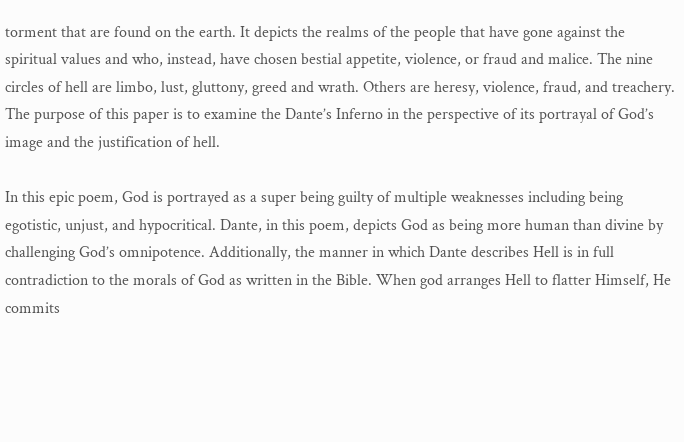torment that are found on the earth. It depicts the realms of the people that have gone against the spiritual values and who, instead, have chosen bestial appetite, violence, or fraud and malice. The nine circles of hell are limbo, lust, gluttony, greed and wrath. Others are heresy, violence, fraud, and treachery. The purpose of this paper is to examine the Dante’s Inferno in the perspective of its portrayal of God’s image and the justification of hell.

In this epic poem, God is portrayed as a super being guilty of multiple weaknesses including being egotistic, unjust, and hypocritical. Dante, in this poem, depicts God as being more human than divine by challenging God’s omnipotence. Additionally, the manner in which Dante describes Hell is in full contradiction to the morals of God as written in the Bible. When god arranges Hell to flatter Himself, He commits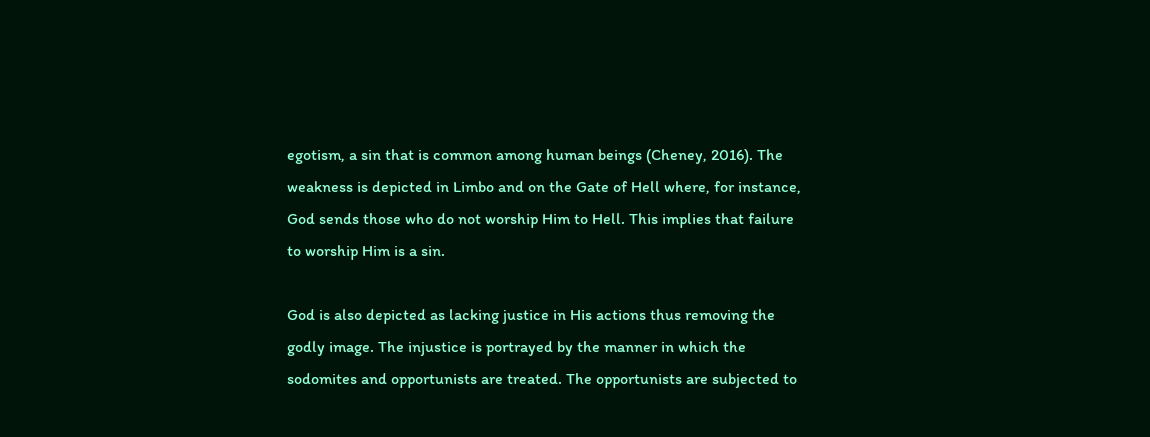egotism, a sin that is common among human beings (Cheney, 2016). The weakness is depicted in Limbo and on the Gate of Hell where, for instance, God sends those who do not worship Him to Hell. This implies that failure to worship Him is a sin.

God is also depicted as lacking justice in His actions thus removing the godly image. The injustice is portrayed by the manner in which the sodomites and opportunists are treated. The opportunists are subjected to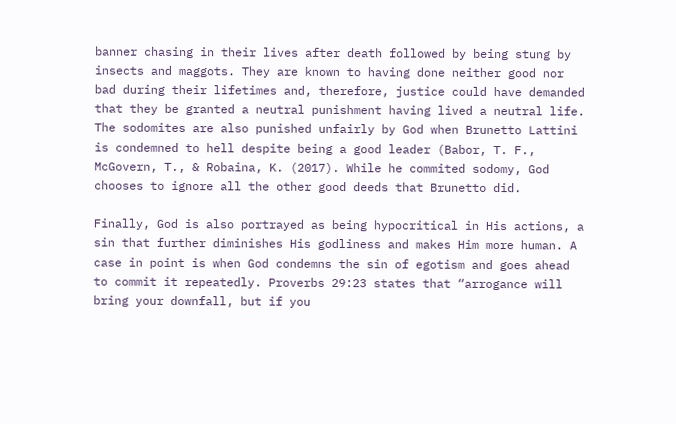banner chasing in their lives after death followed by being stung by insects and maggots. They are known to having done neither good nor bad during their lifetimes and, therefore, justice could have demanded that they be granted a neutral punishment having lived a neutral life. The sodomites are also punished unfairly by God when Brunetto Lattini is condemned to hell despite being a good leader (Babor, T. F., McGovern, T., & Robaina, K. (2017). While he commited sodomy, God chooses to ignore all the other good deeds that Brunetto did.

Finally, God is also portrayed as being hypocritical in His actions, a sin that further diminishes His godliness and makes Him more human. A case in point is when God condemns the sin of egotism and goes ahead to commit it repeatedly. Proverbs 29:23 states that “arrogance will bring your downfall, but if you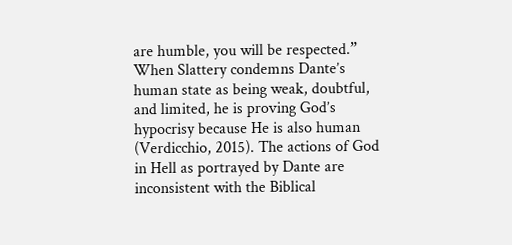are humble, you will be respected.” When Slattery condemns Dante’s human state as being weak, doubtful, and limited, he is proving God’s hypocrisy because He is also human (Verdicchio, 2015). The actions of God in Hell as portrayed by Dante are inconsistent with the Biblical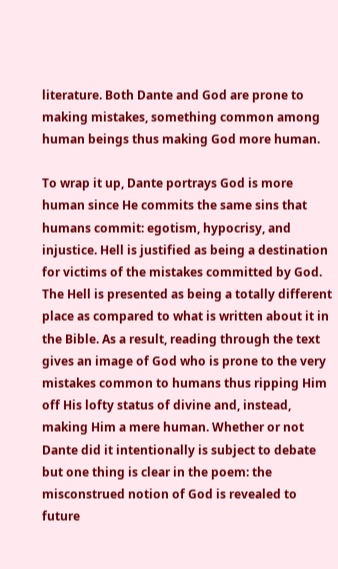literature. Both Dante and God are prone to making mistakes, something common among human beings thus making God more human.

To wrap it up, Dante portrays God is more human since He commits the same sins that humans commit: egotism, hypocrisy, and injustice. Hell is justified as being a destination for victims of the mistakes committed by God. The Hell is presented as being a totally different place as compared to what is written about it in the Bible. As a result, reading through the text gives an image of God who is prone to the very mistakes common to humans thus ripping Him off His lofty status of divine and, instead, making Him a mere human. Whether or not Dante did it intentionally is subject to debate but one thing is clear in the poem: the misconstrued notion of God is revealed to future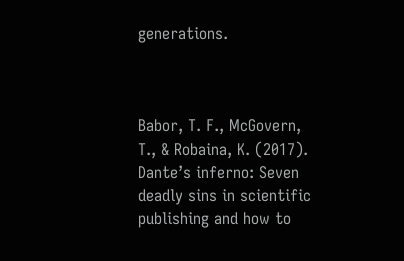generations.



Babor, T. F., McGovern, T., & Robaina, K. (2017). Dante’s inferno: Seven deadly sins in scientific publishing and how to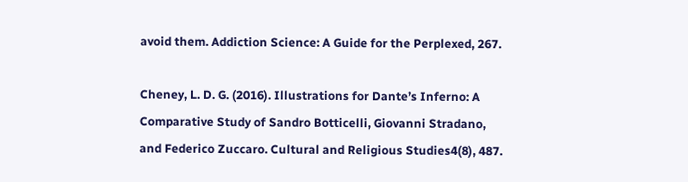avoid them. Addiction Science: A Guide for the Perplexed, 267.

Cheney, L. D. G. (2016). Illustrations for Dante’s Inferno: A Comparative Study of Sandro Botticelli, Giovanni Stradano, and Federico Zuccaro. Cultural and Religious Studies4(8), 487.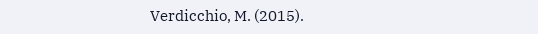Verdicchio, M. (2015).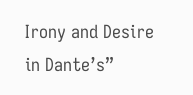Irony and Desire in Dante’s”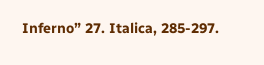Inferno” 27. Italica, 285-297.